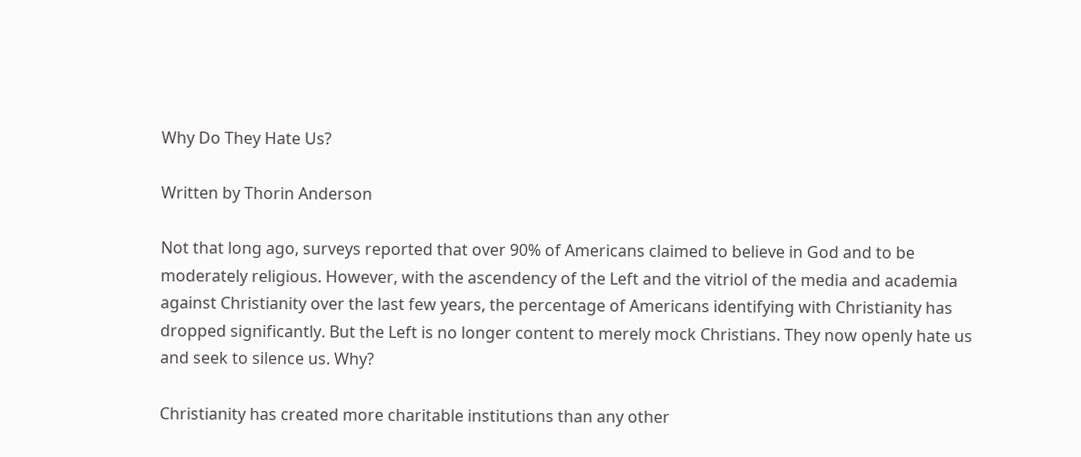Why Do They Hate Us?

Written by Thorin Anderson

Not that long ago, surveys reported that over 90% of Americans claimed to believe in God and to be moderately religious. However, with the ascendency of the Left and the vitriol of the media and academia against Christianity over the last few years, the percentage of Americans identifying with Christianity has dropped significantly. But the Left is no longer content to merely mock Christians. They now openly hate us and seek to silence us. Why?

Christianity has created more charitable institutions than any other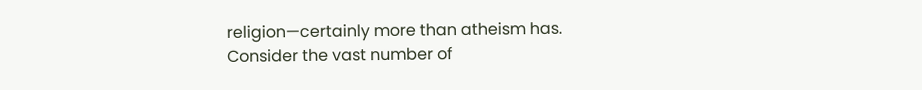religion—certainly more than atheism has. Consider the vast number of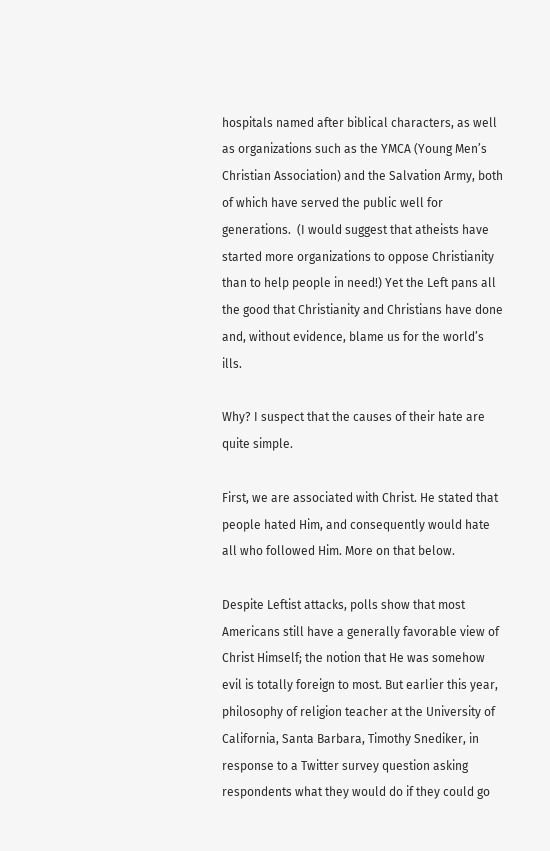hospitals named after biblical characters, as well as organizations such as the YMCA (Young Men’s Christian Association) and the Salvation Army, both of which have served the public well for generations.  (I would suggest that atheists have started more organizations to oppose Christianity than to help people in need!) Yet the Left pans all the good that Christianity and Christians have done and, without evidence, blame us for the world’s ills.

Why? I suspect that the causes of their hate are quite simple.

First, we are associated with Christ. He stated that people hated Him, and consequently would hate all who followed Him. More on that below.

Despite Leftist attacks, polls show that most Americans still have a generally favorable view of Christ Himself; the notion that He was somehow evil is totally foreign to most. But earlier this year, philosophy of religion teacher at the University of California, Santa Barbara, Timothy Snediker, in response to a Twitter survey question asking respondents what they would do if they could go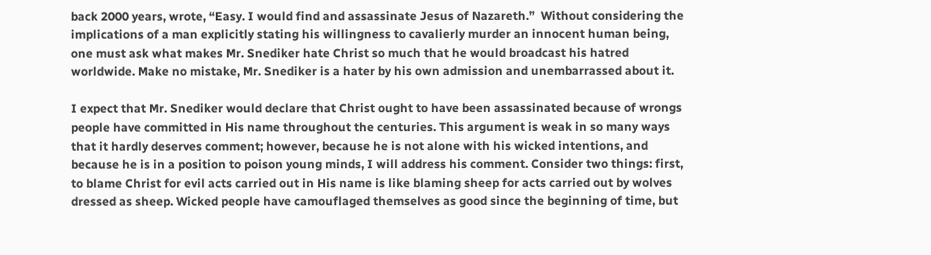back 2000 years, wrote, “Easy. I would find and assassinate Jesus of Nazareth.”  Without considering the implications of a man explicitly stating his willingness to cavalierly murder an innocent human being, one must ask what makes Mr. Snediker hate Christ so much that he would broadcast his hatred worldwide. Make no mistake, Mr. Snediker is a hater by his own admission and unembarrassed about it.

I expect that Mr. Snediker would declare that Christ ought to have been assassinated because of wrongs people have committed in His name throughout the centuries. This argument is weak in so many ways that it hardly deserves comment; however, because he is not alone with his wicked intentions, and because he is in a position to poison young minds, I will address his comment. Consider two things: first, to blame Christ for evil acts carried out in His name is like blaming sheep for acts carried out by wolves dressed as sheep. Wicked people have camouflaged themselves as good since the beginning of time, but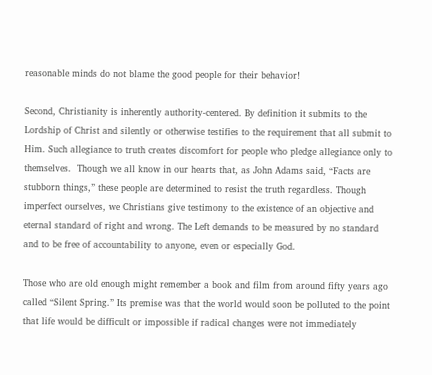reasonable minds do not blame the good people for their behavior!

Second, Christianity is inherently authority-centered. By definition it submits to the Lordship of Christ and silently or otherwise testifies to the requirement that all submit to Him. Such allegiance to truth creates discomfort for people who pledge allegiance only to themselves.  Though we all know in our hearts that, as John Adams said, “Facts are stubborn things,” these people are determined to resist the truth regardless. Though imperfect ourselves, we Christians give testimony to the existence of an objective and eternal standard of right and wrong. The Left demands to be measured by no standard and to be free of accountability to anyone, even or especially God.

Those who are old enough might remember a book and film from around fifty years ago called “Silent Spring.” Its premise was that the world would soon be polluted to the point that life would be difficult or impossible if radical changes were not immediately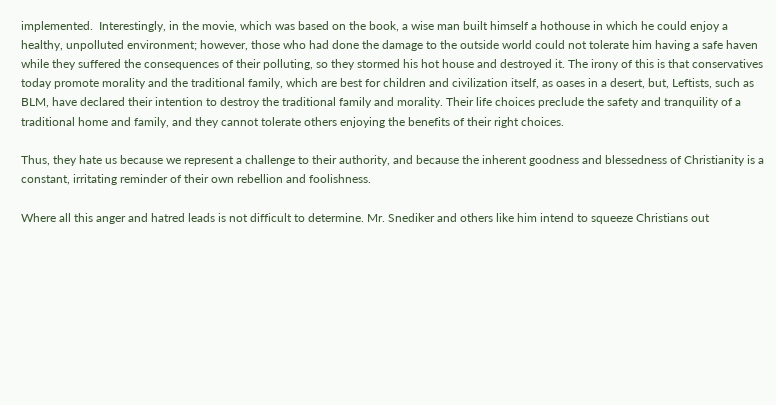implemented.  Interestingly, in the movie, which was based on the book, a wise man built himself a hothouse in which he could enjoy a healthy, unpolluted environment; however, those who had done the damage to the outside world could not tolerate him having a safe haven while they suffered the consequences of their polluting, so they stormed his hot house and destroyed it. The irony of this is that conservatives today promote morality and the traditional family, which are best for children and civilization itself, as oases in a desert, but, Leftists, such as BLM, have declared their intention to destroy the traditional family and morality. Their life choices preclude the safety and tranquility of a traditional home and family, and they cannot tolerate others enjoying the benefits of their right choices.

Thus, they hate us because we represent a challenge to their authority, and because the inherent goodness and blessedness of Christianity is a constant, irritating reminder of their own rebellion and foolishness.

Where all this anger and hatred leads is not difficult to determine. Mr. Snediker and others like him intend to squeeze Christians out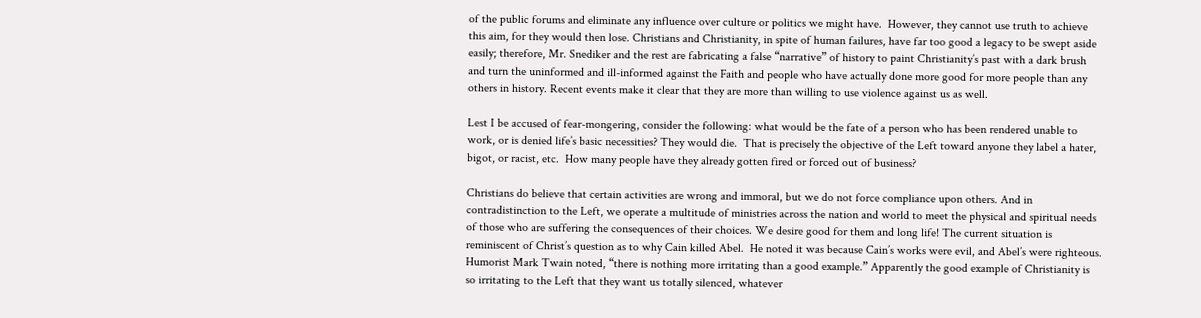of the public forums and eliminate any influence over culture or politics we might have.  However, they cannot use truth to achieve this aim, for they would then lose. Christians and Christianity, in spite of human failures, have far too good a legacy to be swept aside easily; therefore, Mr. Snediker and the rest are fabricating a false “narrative” of history to paint Christianity’s past with a dark brush and turn the uninformed and ill-informed against the Faith and people who have actually done more good for more people than any others in history. Recent events make it clear that they are more than willing to use violence against us as well.

Lest I be accused of fear-mongering, consider the following: what would be the fate of a person who has been rendered unable to work, or is denied life’s basic necessities? They would die.  That is precisely the objective of the Left toward anyone they label a hater, bigot, or racist, etc.  How many people have they already gotten fired or forced out of business?

Christians do believe that certain activities are wrong and immoral, but we do not force compliance upon others. And in contradistinction to the Left, we operate a multitude of ministries across the nation and world to meet the physical and spiritual needs of those who are suffering the consequences of their choices. We desire good for them and long life! The current situation is reminiscent of Christ’s question as to why Cain killed Abel.  He noted it was because Cain’s works were evil, and Abel’s were righteous. Humorist Mark Twain noted, “there is nothing more irritating than a good example.” Apparently the good example of Christianity is so irritating to the Left that they want us totally silenced, whatever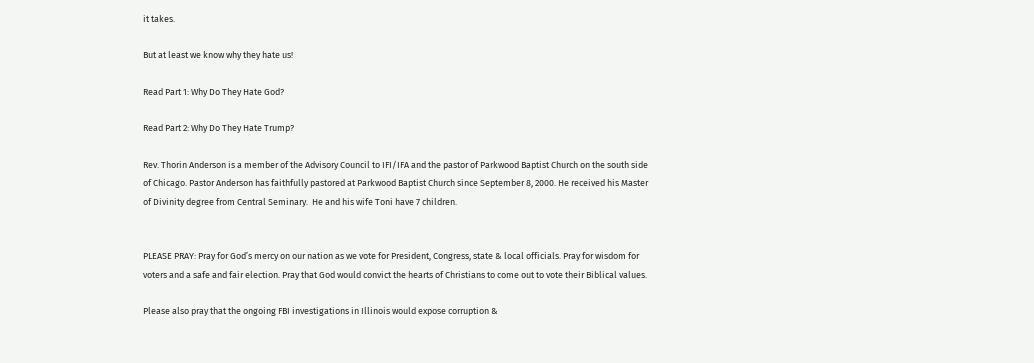it takes.

But at least we know why they hate us!

Read Part 1: Why Do They Hate God?

Read Part 2: Why Do They Hate Trump?

Rev. Thorin Anderson is a member of the Advisory Council to IFI/IFA and the pastor of Parkwood Baptist Church on the south side of Chicago. Pastor Anderson has faithfully pastored at Parkwood Baptist Church since September 8, 2000. He received his Master of Divinity degree from Central Seminary.  He and his wife Toni have 7 children.


PLEASE PRAY: Pray for God’s mercy on our nation as we vote for President, Congress, state & local officials. Pray for wisdom for voters and a safe and fair election. Pray that God would convict the hearts of Christians to come out to vote their Biblical values.

Please also pray that the ongoing FBI investigations in Illinois would expose corruption &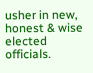usher in new, honest & wise elected officials.